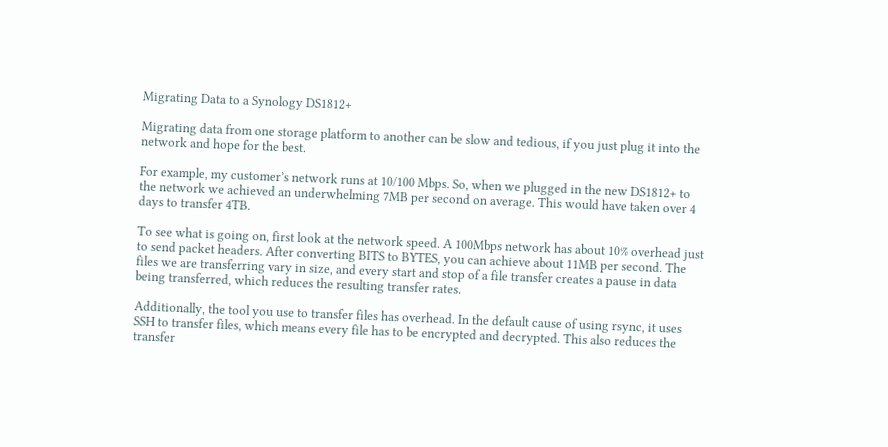Migrating Data to a Synology DS1812+

Migrating data from one storage platform to another can be slow and tedious, if you just plug it into the network and hope for the best.

For example, my customer’s network runs at 10/100 Mbps. So, when we plugged in the new DS1812+ to the network we achieved an underwhelming 7MB per second on average. This would have taken over 4 days to transfer 4TB.

To see what is going on, first look at the network speed. A 100Mbps network has about 10% overhead just to send packet headers. After converting BITS to BYTES, you can achieve about 11MB per second. The files we are transferring vary in size, and every start and stop of a file transfer creates a pause in data being transferred, which reduces the resulting transfer rates.

Additionally, the tool you use to transfer files has overhead. In the default cause of using rsync, it uses SSH to transfer files, which means every file has to be encrypted and decrypted. This also reduces the transfer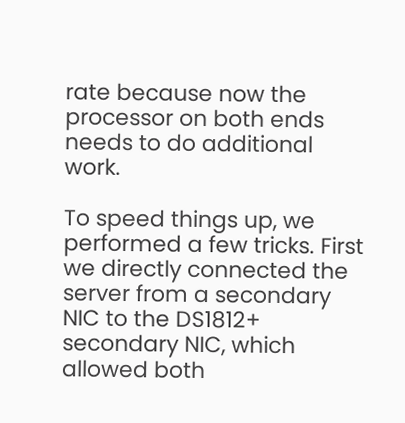rate because now the processor on both ends needs to do additional work.

To speed things up, we performed a few tricks. First we directly connected the server from a secondary NIC to the DS1812+ secondary NIC, which allowed both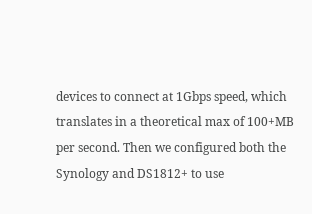devices to connect at 1Gbps speed, which translates in a theoretical max of 100+MB per second. Then we configured both the Synology and DS1812+ to use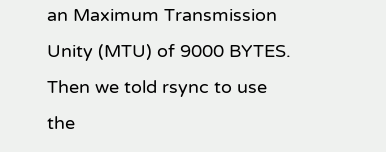an Maximum Transmission Unity (MTU) of 9000 BYTES. Then we told rsync to use the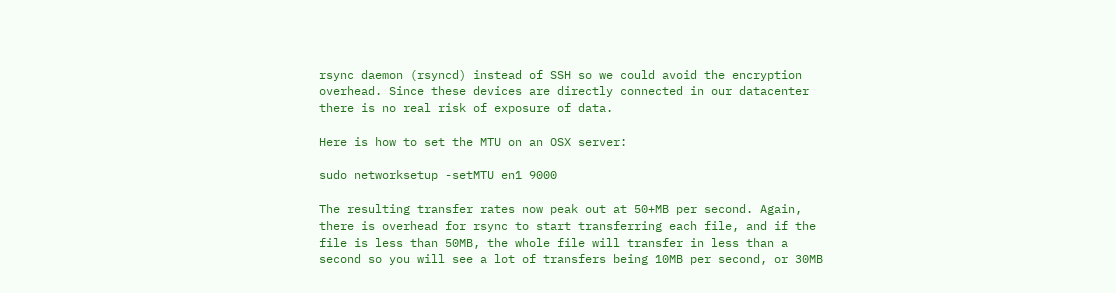rsync daemon (rsyncd) instead of SSH so we could avoid the encryption overhead. Since these devices are directly connected in our datacenter there is no real risk of exposure of data.

Here is how to set the MTU on an OSX server:

sudo networksetup -setMTU en1 9000

The resulting transfer rates now peak out at 50+MB per second. Again, there is overhead for rsync to start transferring each file, and if the file is less than 50MB, the whole file will transfer in less than a second so you will see a lot of transfers being 10MB per second, or 30MB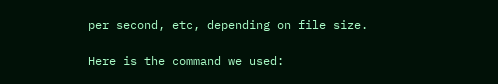per second, etc, depending on file size.

Here is the command we used: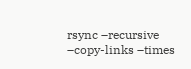rsync –recursive –copy-links –times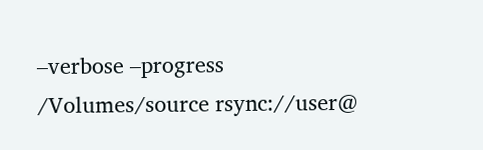–verbose –progress /Volumes/source rsync://user@